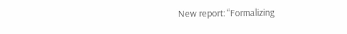New report: “Formalizing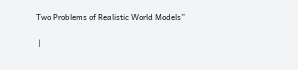Two Problems of Realistic World Models”

 |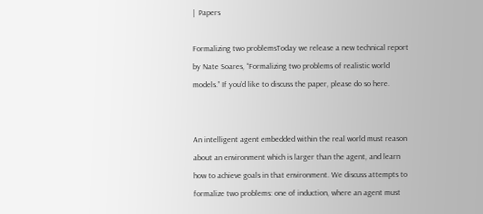|  Papers

Formalizing two problemsToday we release a new technical report by Nate Soares, “Formalizing two problems of realistic world models.” If you’d like to discuss the paper, please do so here.


An intelligent agent embedded within the real world must reason about an environment which is larger than the agent, and learn how to achieve goals in that environment. We discuss attempts to formalize two problems: one of induction, where an agent must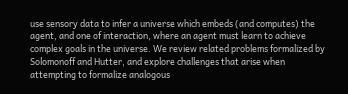use sensory data to infer a universe which embeds (and computes) the agent, and one of interaction, where an agent must learn to achieve complex goals in the universe. We review related problems formalized by Solomonoff and Hutter, and explore challenges that arise when attempting to formalize analogous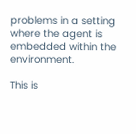problems in a setting where the agent is embedded within the environment.

This is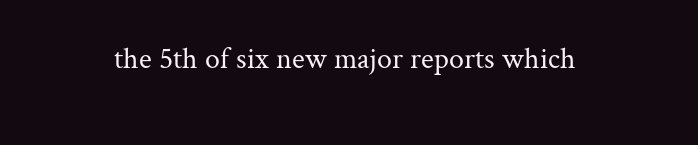the 5th of six new major reports which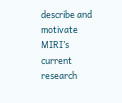describe and motivate MIRI’s current research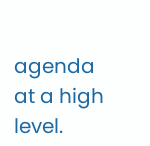agenda at a high level.